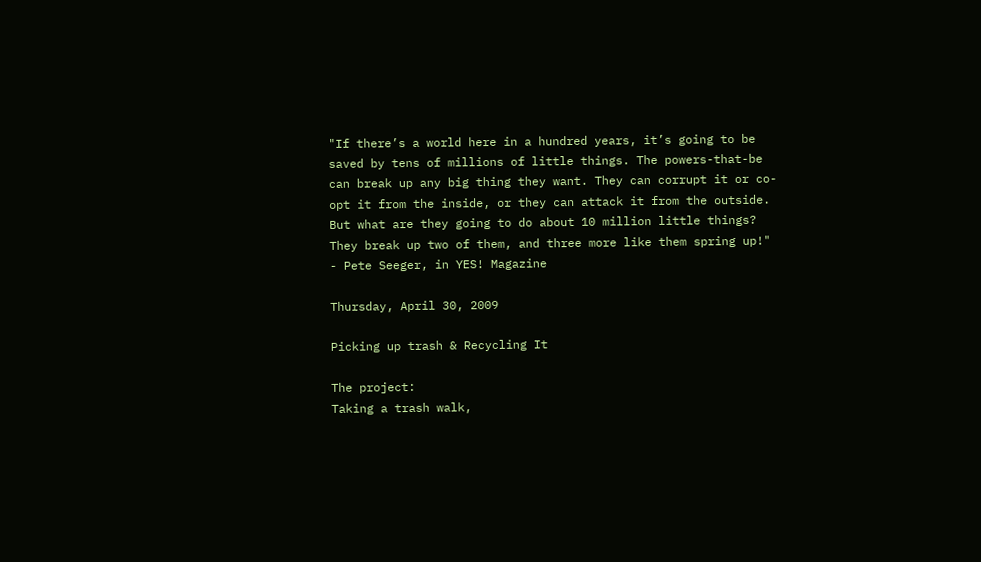"If there’s a world here in a hundred years, it’s going to be saved by tens of millions of little things. The powers-that-be can break up any big thing they want. They can corrupt it or co-opt it from the inside, or they can attack it from the outside. But what are they going to do about 10 million little things? They break up two of them, and three more like them spring up!"
- Pete Seeger, in YES! Magazine

Thursday, April 30, 2009

Picking up trash & Recycling It

The project:
Taking a trash walk,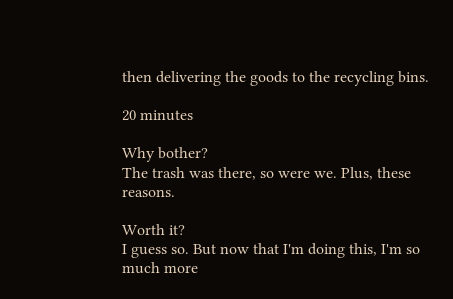then delivering the goods to the recycling bins.

20 minutes

Why bother?
The trash was there, so were we. Plus, these reasons.

Worth it?
I guess so. But now that I'm doing this, I'm so much more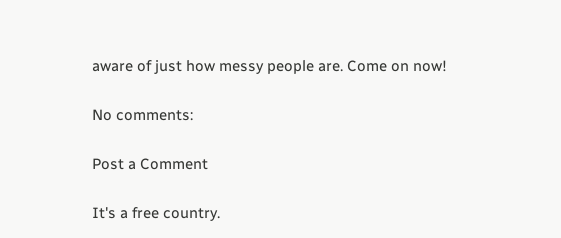aware of just how messy people are. Come on now!

No comments:

Post a Comment

It's a free country.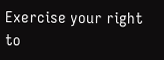Exercise your right to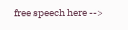free speech here -->